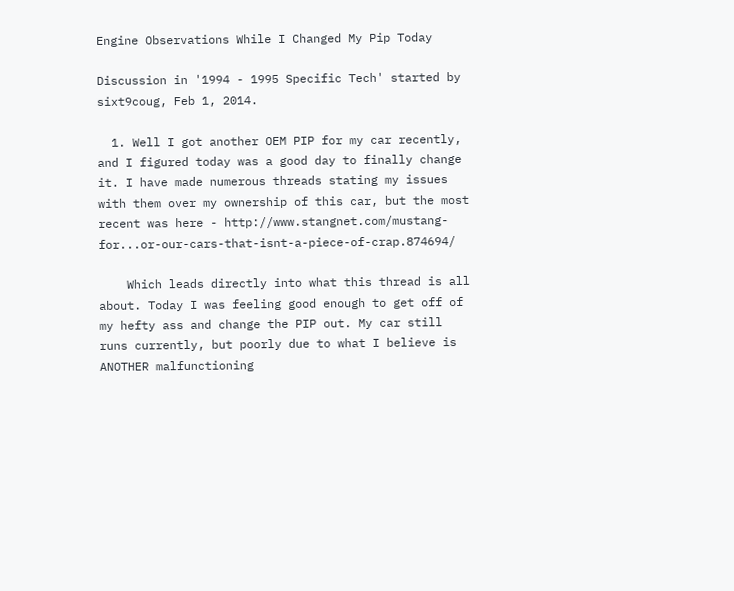Engine Observations While I Changed My Pip Today

Discussion in '1994 - 1995 Specific Tech' started by sixt9coug, Feb 1, 2014.

  1. Well I got another OEM PIP for my car recently, and I figured today was a good day to finally change it. I have made numerous threads stating my issues with them over my ownership of this car, but the most recent was here - http://www.stangnet.com/mustang-for...or-our-cars-that-isnt-a-piece-of-crap.874694/

    Which leads directly into what this thread is all about. Today I was feeling good enough to get off of my hefty ass and change the PIP out. My car still runs currently, but poorly due to what I believe is ANOTHER malfunctioning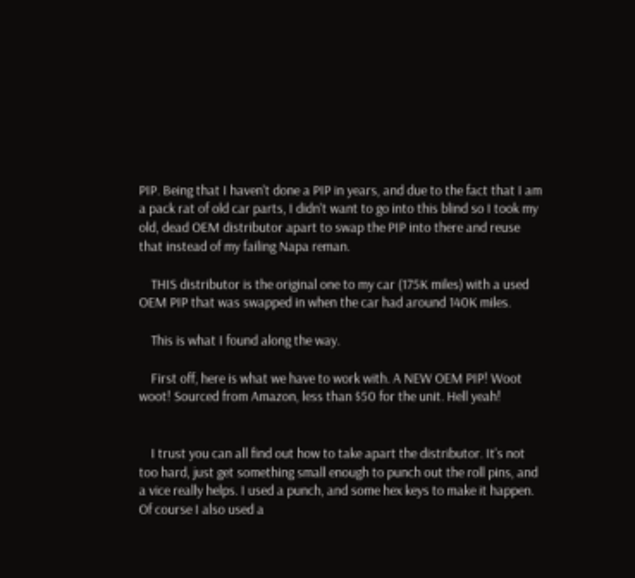PIP. Being that I haven't done a PIP in years, and due to the fact that I am a pack rat of old car parts, I didn't want to go into this blind so I took my old, dead OEM distributor apart to swap the PIP into there and reuse that instead of my failing Napa reman.

    THIS distributor is the original one to my car (175K miles) with a used OEM PIP that was swapped in when the car had around 140K miles.

    This is what I found along the way.

    First off, here is what we have to work with. A NEW OEM PIP! Woot woot! Sourced from Amazon, less than $50 for the unit. Hell yeah!


    I trust you can all find out how to take apart the distributor. It's not too hard, just get something small enough to punch out the roll pins, and a vice really helps. I used a punch, and some hex keys to make it happen. Of course I also used a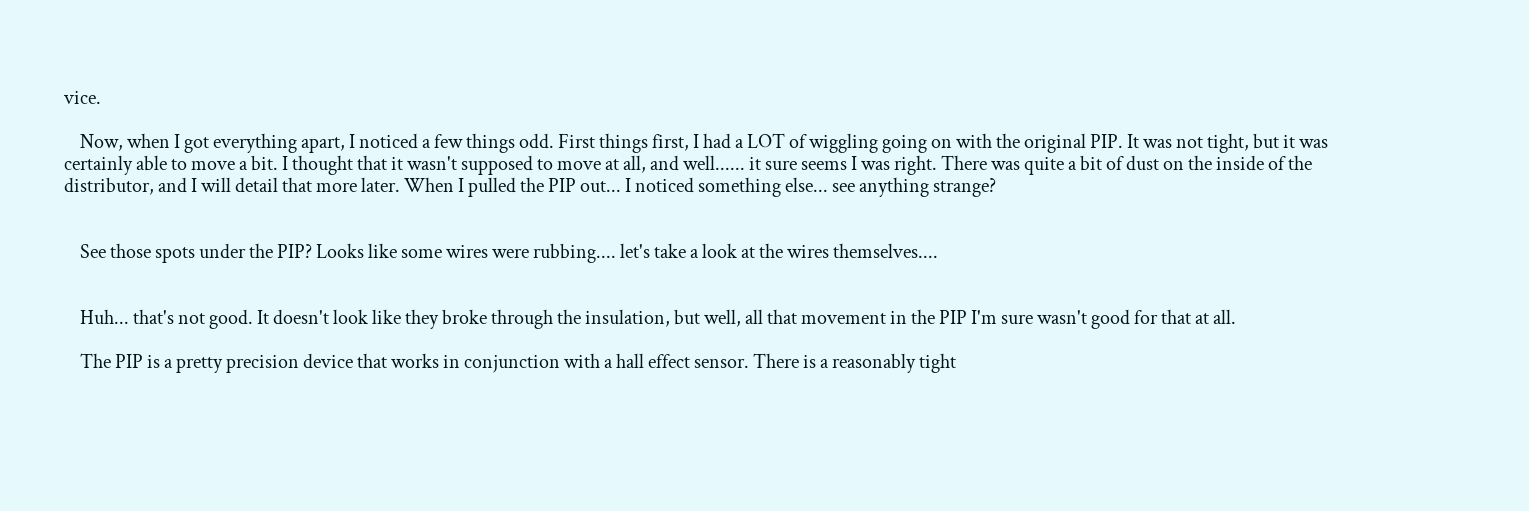vice.

    Now, when I got everything apart, I noticed a few things odd. First things first, I had a LOT of wiggling going on with the original PIP. It was not tight, but it was certainly able to move a bit. I thought that it wasn't supposed to move at all, and well...... it sure seems I was right. There was quite a bit of dust on the inside of the distributor, and I will detail that more later. When I pulled the PIP out... I noticed something else... see anything strange?


    See those spots under the PIP? Looks like some wires were rubbing.... let's take a look at the wires themselves....


    Huh... that's not good. It doesn't look like they broke through the insulation, but well, all that movement in the PIP I'm sure wasn't good for that at all.

    The PIP is a pretty precision device that works in conjunction with a hall effect sensor. There is a reasonably tight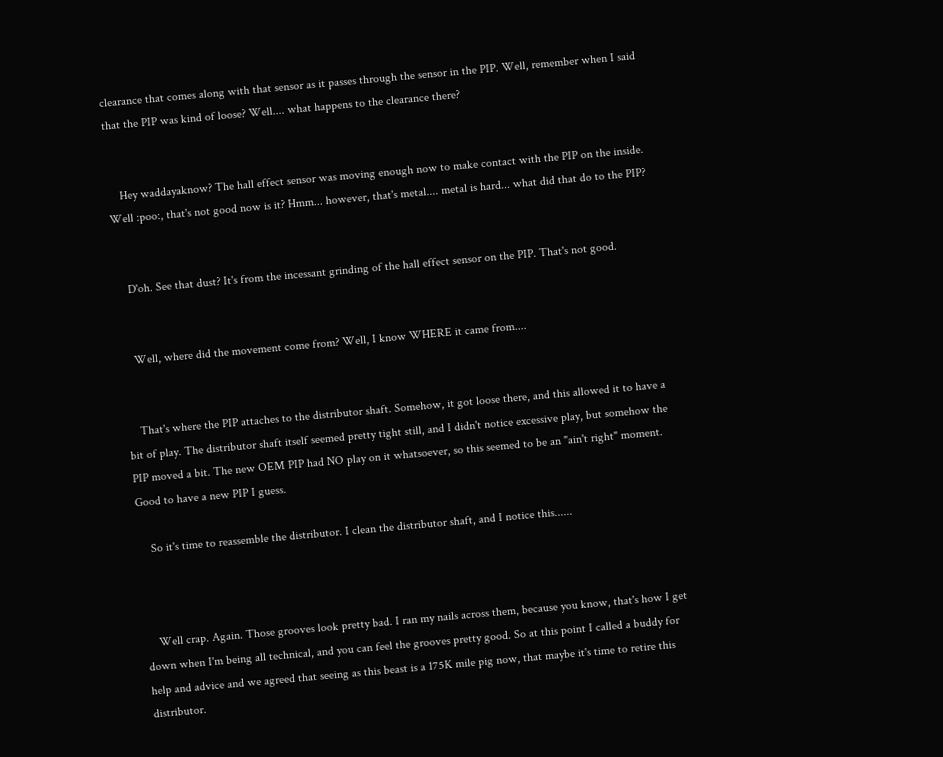clearance that comes along with that sensor as it passes through the sensor in the PIP. Well, remember when I said that the PIP was kind of loose? Well.... what happens to the clearance there?


    Hey waddayaknow? The hall effect sensor was moving enough now to make contact with the PIP on the inside. Well :poo:, that's not good now is it? Hmm... however, that's metal.... metal is hard... what did that do to the PIP?


    D'oh. See that dust? It's from the incessant grinding of the hall effect sensor on the PIP. That's not good.


    Well, where did the movement come from? Well, I know WHERE it came from....


    That's where the PIP attaches to the distributor shaft. Somehow, it got loose there, and this allowed it to have a bit of play. The distributor shaft itself seemed pretty tight still, and I didn't notice excessive play, but somehow the PIP moved a bit. The new OEM PIP had NO play on it whatsoever, so this seemed to be an "ain't right" moment. Good to have a new PIP I guess.

    So it's time to reassemble the distributor. I clean the distributor shaft, and I notice this......



    Well crap. Again. Those grooves look pretty bad. I ran my nails across them, because you know, that's how I get down when I'm being all technical, and you can feel the grooves pretty good. So at this point I called a buddy for help and advice and we agreed that seeing as this beast is a 175K mile pig now, that maybe it's time to retire this distributor.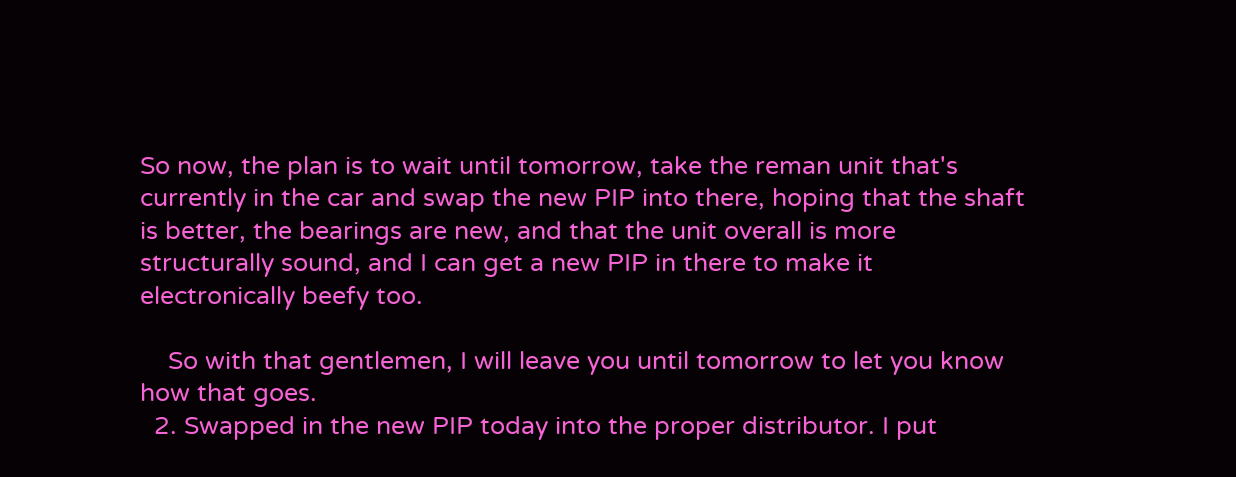So now, the plan is to wait until tomorrow, take the reman unit that's currently in the car and swap the new PIP into there, hoping that the shaft is better, the bearings are new, and that the unit overall is more structurally sound, and I can get a new PIP in there to make it electronically beefy too.

    So with that gentlemen, I will leave you until tomorrow to let you know how that goes.
  2. Swapped in the new PIP today into the proper distributor. I put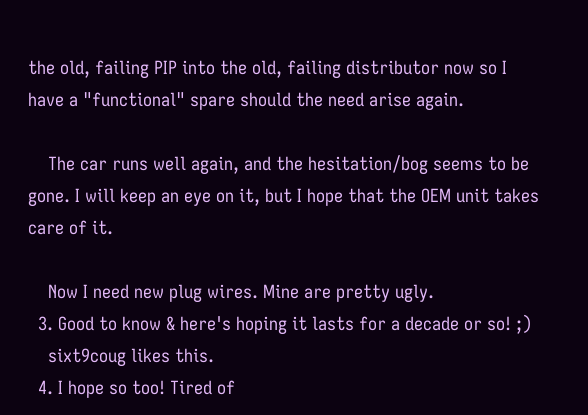the old, failing PIP into the old, failing distributor now so I have a "functional" spare should the need arise again.

    The car runs well again, and the hesitation/bog seems to be gone. I will keep an eye on it, but I hope that the OEM unit takes care of it.

    Now I need new plug wires. Mine are pretty ugly.
  3. Good to know & here's hoping it lasts for a decade or so! ;)
    sixt9coug likes this.
  4. I hope so too! Tired of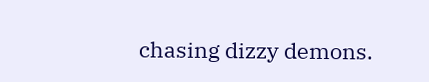chasing dizzy demons.